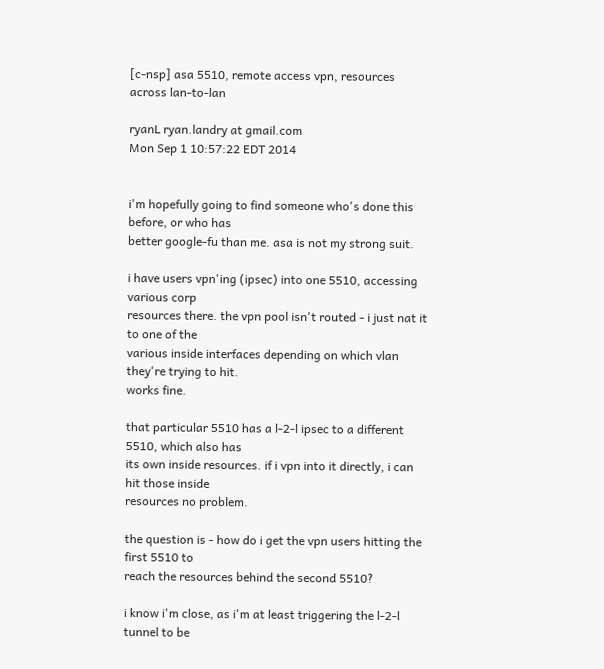[c-nsp] asa 5510, remote access vpn, resources across lan-to-lan

ryanL ryan.landry at gmail.com
Mon Sep 1 10:57:22 EDT 2014


i'm hopefully going to find someone who's done this before, or who has
better google-fu than me. asa is not my strong suit.

i have users vpn'ing (ipsec) into one 5510, accessing various corp
resources there. the vpn pool isn't routed - i just nat it to one of the
various inside interfaces depending on which vlan they're trying to hit.
works fine.

that particular 5510 has a l-2-l ipsec to a different 5510, which also has
its own inside resources. if i vpn into it directly, i can hit those inside
resources no problem.

the question is - how do i get the vpn users hitting the first 5510 to
reach the resources behind the second 5510?

i know i'm close, as i'm at least triggering the l-2-l tunnel to be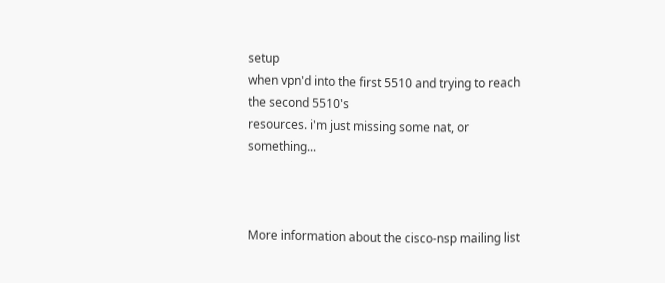setup
when vpn'd into the first 5510 and trying to reach the second 5510's
resources. i'm just missing some nat, or something...



More information about the cisco-nsp mailing list